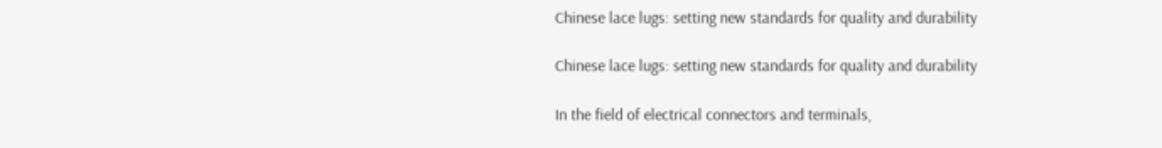Chinese lace lugs: setting new standards for quality and durability

Chinese lace lugs: setting new standards for quality and durability

In the field of electrical connectors and terminals,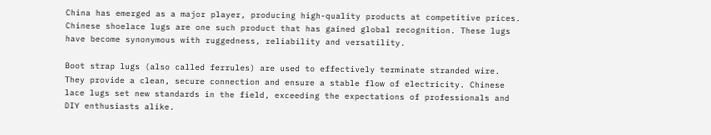China has emerged as a major player, producing high-quality products at competitive prices. Chinese shoelace lugs are one such product that has gained global recognition. These lugs have become synonymous with ruggedness, reliability and versatility.

Boot strap lugs (also called ferrules) are used to effectively terminate stranded wire. They provide a clean, secure connection and ensure a stable flow of electricity. Chinese lace lugs set new standards in the field, exceeding the expectations of professionals and DIY enthusiasts alike.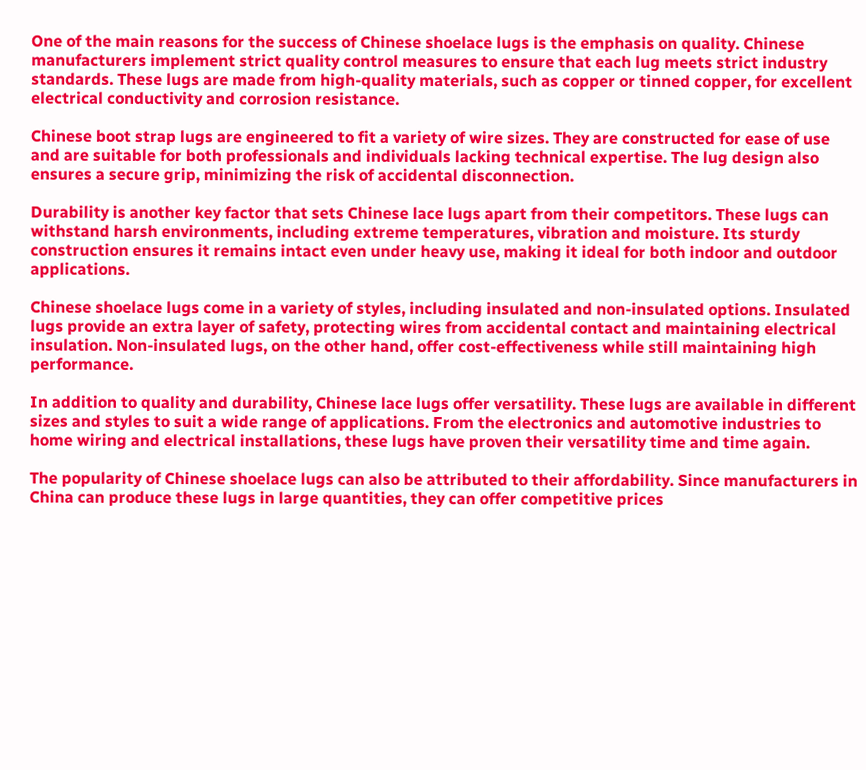One of the main reasons for the success of Chinese shoelace lugs is the emphasis on quality. Chinese manufacturers implement strict quality control measures to ensure that each lug meets strict industry standards. These lugs are made from high-quality materials, such as copper or tinned copper, for excellent electrical conductivity and corrosion resistance.

Chinese boot strap lugs are engineered to fit a variety of wire sizes. They are constructed for ease of use and are suitable for both professionals and individuals lacking technical expertise. The lug design also ensures a secure grip, minimizing the risk of accidental disconnection.

Durability is another key factor that sets Chinese lace lugs apart from their competitors. These lugs can withstand harsh environments, including extreme temperatures, vibration and moisture. Its sturdy construction ensures it remains intact even under heavy use, making it ideal for both indoor and outdoor applications.

Chinese shoelace lugs come in a variety of styles, including insulated and non-insulated options. Insulated lugs provide an extra layer of safety, protecting wires from accidental contact and maintaining electrical insulation. Non-insulated lugs, on the other hand, offer cost-effectiveness while still maintaining high performance.

In addition to quality and durability, Chinese lace lugs offer versatility. These lugs are available in different sizes and styles to suit a wide range of applications. From the electronics and automotive industries to home wiring and electrical installations, these lugs have proven their versatility time and time again.

The popularity of Chinese shoelace lugs can also be attributed to their affordability. Since manufacturers in China can produce these lugs in large quantities, they can offer competitive prices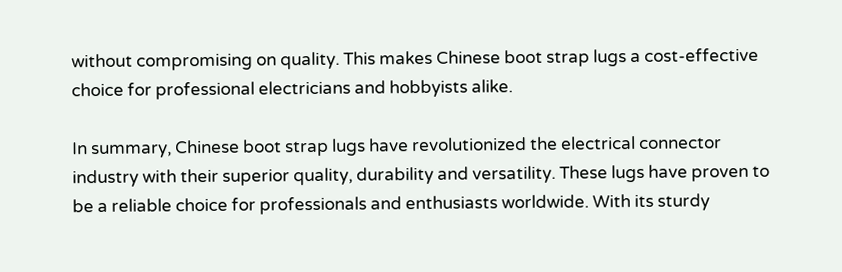without compromising on quality. This makes Chinese boot strap lugs a cost-effective choice for professional electricians and hobbyists alike.

In summary, Chinese boot strap lugs have revolutionized the electrical connector industry with their superior quality, durability and versatility. These lugs have proven to be a reliable choice for professionals and enthusiasts worldwide. With its sturdy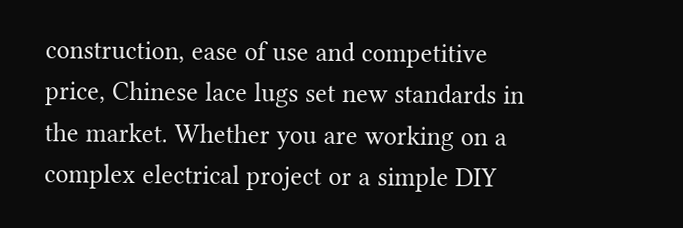construction, ease of use and competitive price, Chinese lace lugs set new standards in the market. Whether you are working on a complex electrical project or a simple DIY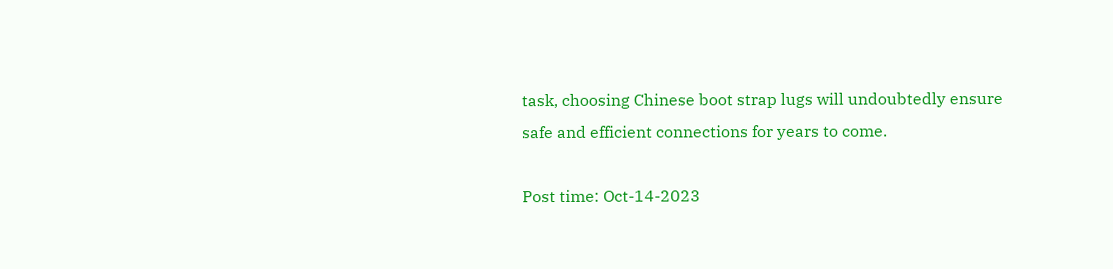task, choosing Chinese boot strap lugs will undoubtedly ensure safe and efficient connections for years to come.

Post time: Oct-14-2023